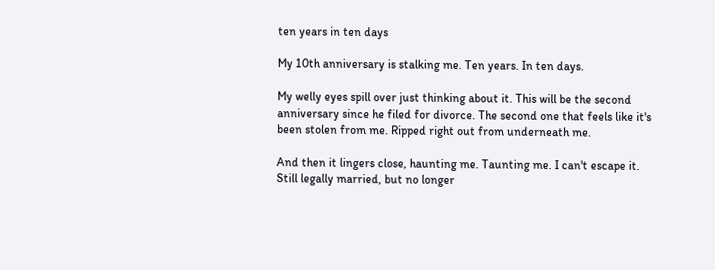ten years in ten days

My 10th anniversary is stalking me. Ten years. In ten days.

My welly eyes spill over just thinking about it. This will be the second anniversary since he filed for divorce. The second one that feels like it's been stolen from me. Ripped right out from underneath me.

And then it lingers close, haunting me. Taunting me. I can't escape it. Still legally married, but no longer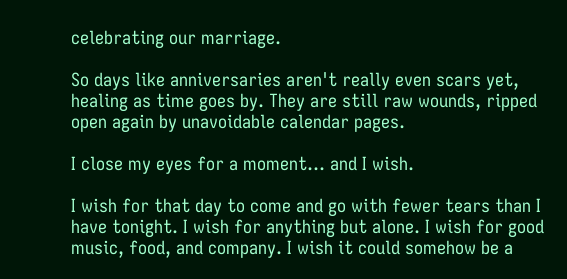celebrating our marriage.

So days like anniversaries aren't really even scars yet, healing as time goes by. They are still raw wounds, ripped open again by unavoidable calendar pages.

I close my eyes for a moment... and I wish.

I wish for that day to come and go with fewer tears than I have tonight. I wish for anything but alone. I wish for good music, food, and company. I wish it could somehow be a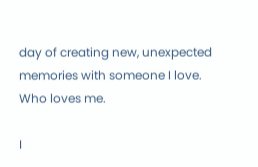day of creating new, unexpected memories with someone I love. Who loves me.

I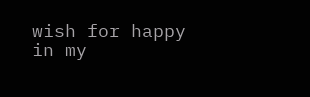wish for happy in my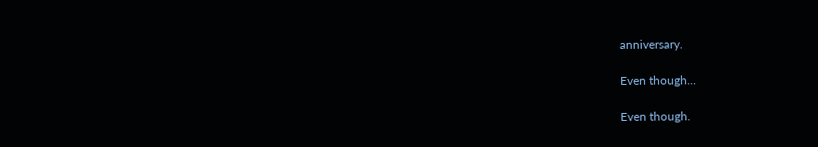anniversary.

Even though...

Even though.